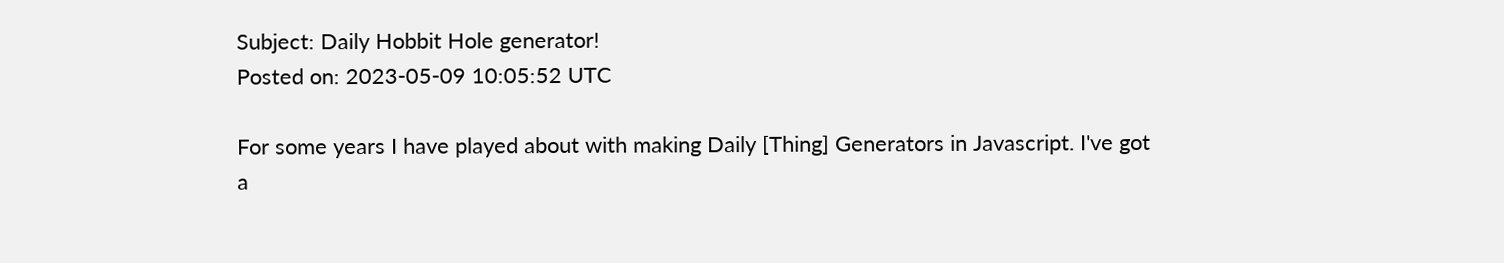Subject: Daily Hobbit Hole generator!
Posted on: 2023-05-09 10:05:52 UTC

For some years I have played about with making Daily [Thing] Generators in Javascript. I've got a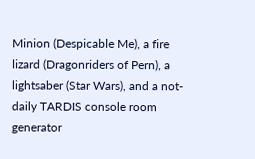Minion (Despicable Me), a fire lizard (Dragonriders of Pern), a lightsaber (Star Wars), and a not-daily TARDIS console room generator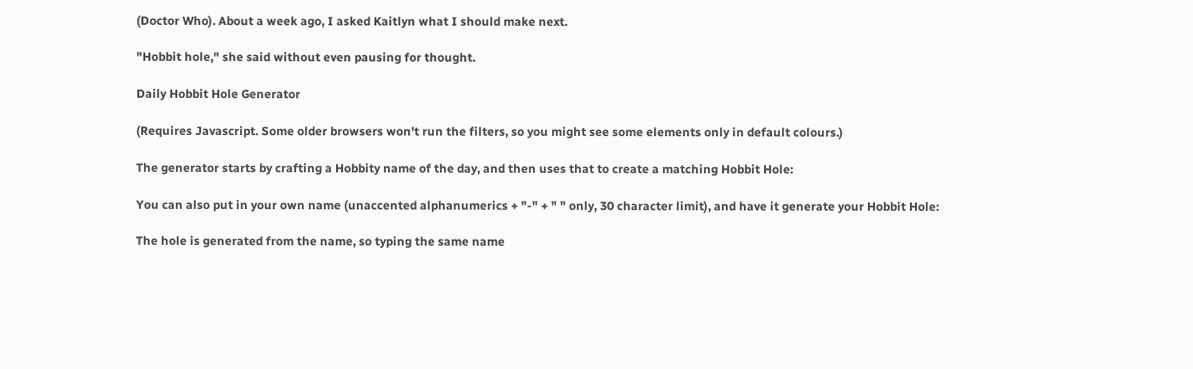(Doctor Who). About a week ago, I asked Kaitlyn what I should make next.

"Hobbit hole," she said without even pausing for thought.

Daily Hobbit Hole Generator

(Requires Javascript. Some older browsers won't run the filters, so you might see some elements only in default colours.)

The generator starts by crafting a Hobbity name of the day, and then uses that to create a matching Hobbit Hole:

You can also put in your own name (unaccented alphanumerics + "-" + " " only, 30 character limit), and have it generate your Hobbit Hole:

The hole is generated from the name, so typing the same name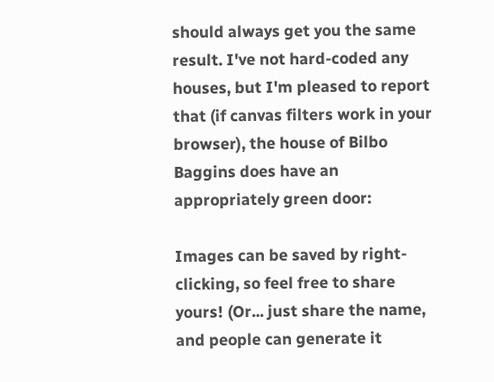should always get you the same result. I've not hard-coded any houses, but I'm pleased to report that (if canvas filters work in your browser), the house of Bilbo Baggins does have an appropriately green door:

Images can be saved by right-clicking, so feel free to share yours! (Or... just share the name, and people can generate it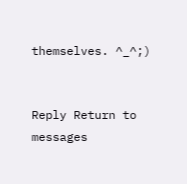themselves. ^_^;)


Reply Return to messages